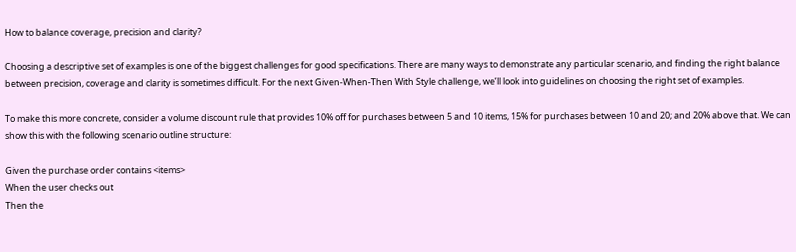How to balance coverage, precision and clarity?

Choosing a descriptive set of examples is one of the biggest challenges for good specifications. There are many ways to demonstrate any particular scenario, and finding the right balance between precision, coverage and clarity is sometimes difficult. For the next Given-When-Then With Style challenge, we’ll look into guidelines on choosing the right set of examples.

To make this more concrete, consider a volume discount rule that provides 10% off for purchases between 5 and 10 items, 15% for purchases between 10 and 20; and 20% above that. We can show this with the following scenario outline structure:

Given the purchase order contains <items>
When the user checks out
Then the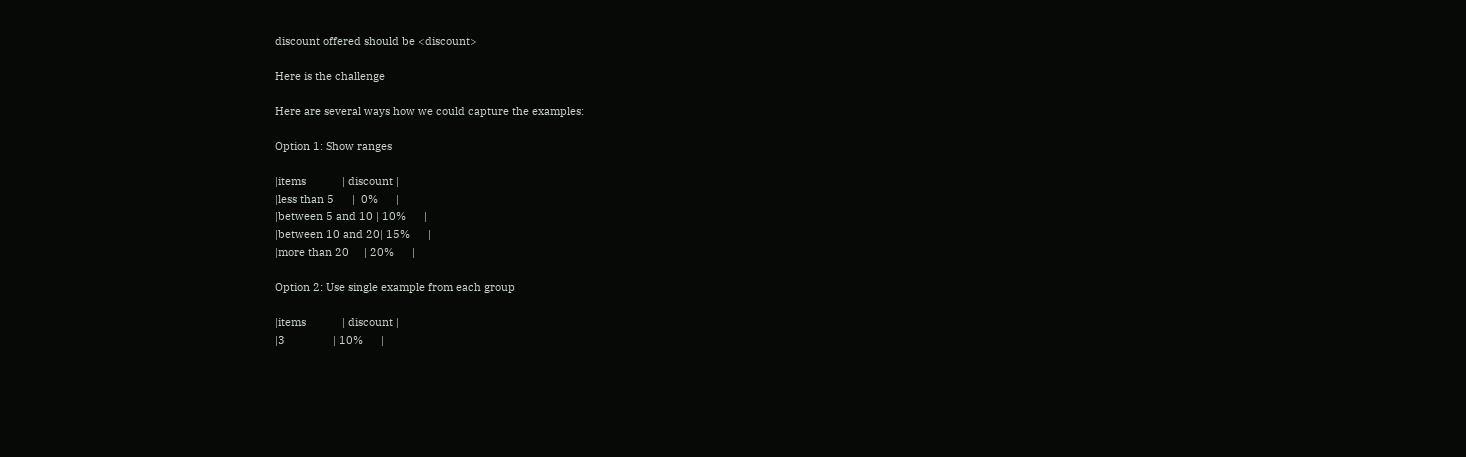discount offered should be <discount>

Here is the challenge

Here are several ways how we could capture the examples:

Option 1: Show ranges

|items            | discount |
|less than 5      |  0%      |
|between 5 and 10 | 10%      |
|between 10 and 20| 15%      |
|more than 20     | 20%      |

Option 2: Use single example from each group

|items            | discount |
|3                | 10%      |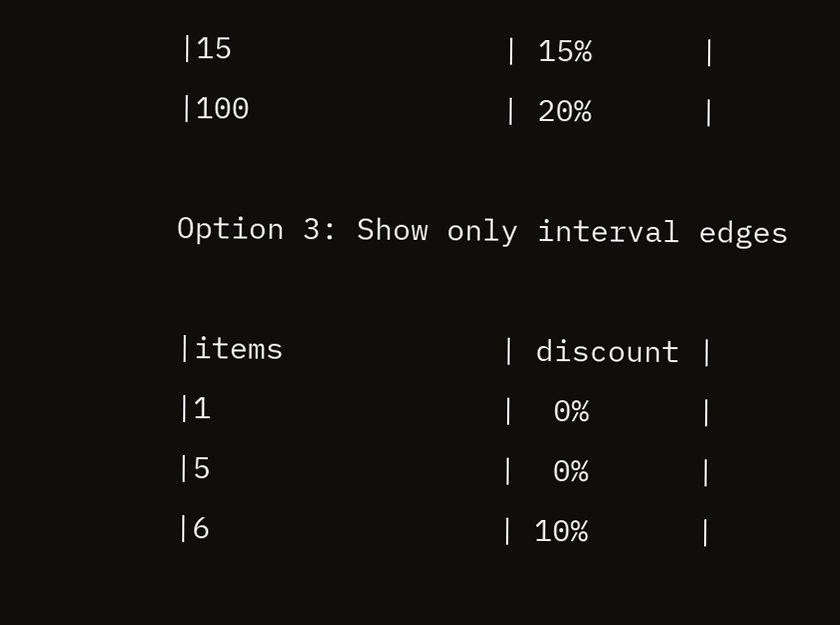|15               | 15%      |
|100              | 20%      |

Option 3: Show only interval edges

|items            | discount |
|1                |  0%      |
|5                |  0%      |
|6                | 10%      |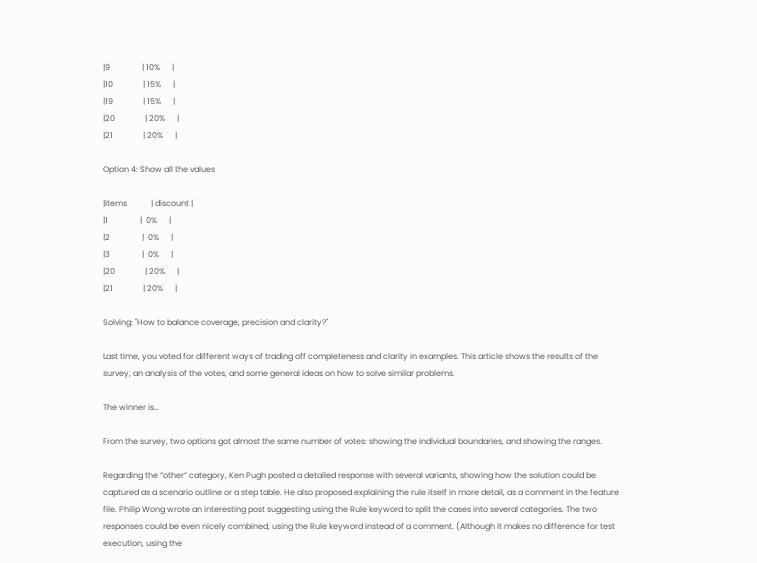|9                | 10%      |
|10               | 15%      |
|19               | 15%      |
|20               | 20%      |
|21               | 20%      |

Option 4: Show all the values

|items            | discount |
|1                |  0%      |
|2                |  0%      |
|3                |  0%      |
|20               | 20%      |
|21               | 20%      |

Solving: "How to balance coverage, precision and clarity?"

Last time, you voted for different ways of trading off completeness and clarity in examples. This article shows the results of the survey, an analysis of the votes, and some general ideas on how to solve similar problems.

The winner is…

From the survey, two options got almost the same number of votes: showing the individual boundaries, and showing the ranges.

Regarding the “other” category, Ken Pugh posted a detailed response with several variants, showing how the solution could be captured as a scenario outline or a step table. He also proposed explaining the rule itself in more detail, as a comment in the feature file. Philip Wong wrote an interesting post suggesting using the Rule keyword to split the cases into several categories. The two responses could be even nicely combined, using the Rule keyword instead of a comment. (Although it makes no difference for test execution, using the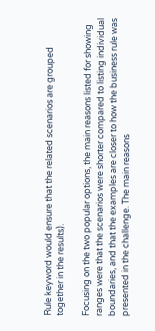Rule keyword would ensure that the related scenarios are grouped together in the results).

Focusing on the two popular options, the main reasons listed for showing ranges were that the scenarios were shorter compared to listing individual boundaries, and that the examples are closer to how the business rule was presented in the challenge. The main reasons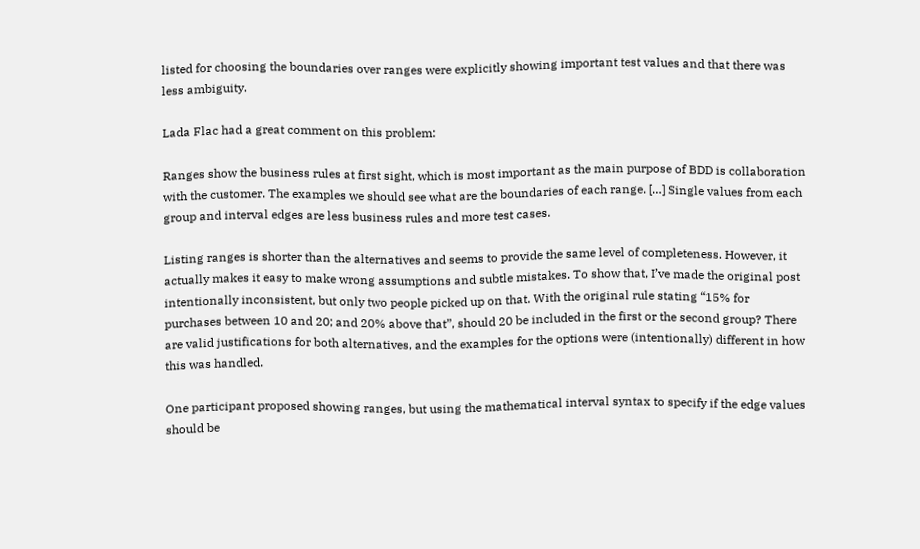listed for choosing the boundaries over ranges were explicitly showing important test values and that there was less ambiguity.

Lada Flac had a great comment on this problem:

Ranges show the business rules at first sight, which is most important as the main purpose of BDD is collaboration with the customer. The examples we should see what are the boundaries of each range. […] Single values from each group and interval edges are less business rules and more test cases.

Listing ranges is shorter than the alternatives and seems to provide the same level of completeness. However, it actually makes it easy to make wrong assumptions and subtle mistakes. To show that, I’ve made the original post intentionally inconsistent, but only two people picked up on that. With the original rule stating “15% for purchases between 10 and 20; and 20% above that”, should 20 be included in the first or the second group? There are valid justifications for both alternatives, and the examples for the options were (intentionally) different in how this was handled.

One participant proposed showing ranges, but using the mathematical interval syntax to specify if the edge values should be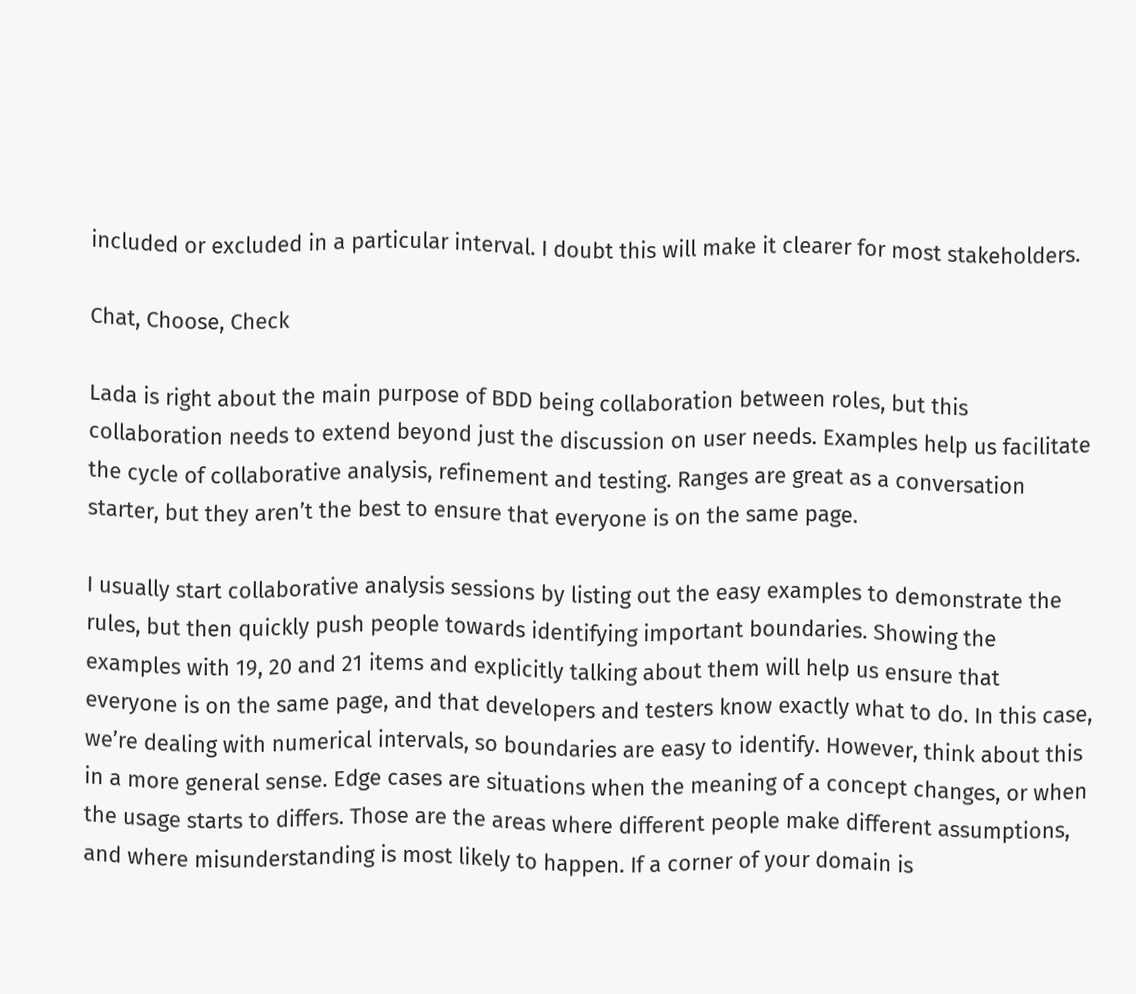included or excluded in a particular interval. I doubt this will make it clearer for most stakeholders.

Chat, Choose, Check

Lada is right about the main purpose of BDD being collaboration between roles, but this collaboration needs to extend beyond just the discussion on user needs. Examples help us facilitate the cycle of collaborative analysis, refinement and testing. Ranges are great as a conversation starter, but they aren’t the best to ensure that everyone is on the same page.

I usually start collaborative analysis sessions by listing out the easy examples to demonstrate the rules, but then quickly push people towards identifying important boundaries. Showing the examples with 19, 20 and 21 items and explicitly talking about them will help us ensure that everyone is on the same page, and that developers and testers know exactly what to do. In this case, we’re dealing with numerical intervals, so boundaries are easy to identify. However, think about this in a more general sense. Edge cases are situations when the meaning of a concept changes, or when the usage starts to differs. Those are the areas where different people make different assumptions, and where misunderstanding is most likely to happen. If a corner of your domain is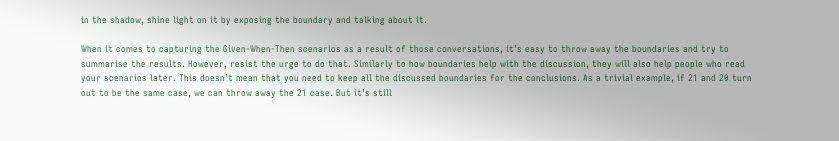in the shadow, shine light on it by exposing the boundary and talking about it.

When it comes to capturing the Given-When-Then scenarios as a result of those conversations, it’s easy to throw away the boundaries and try to summarise the results. However, resist the urge to do that. Similarly to how boundaries help with the discussion, they will also help people who read your scenarios later. This doesn’t mean that you need to keep all the discussed boundaries for the conclusions. As a trivial example, if 21 and 20 turn out to be the same case, we can throw away the 21 case. But it’s still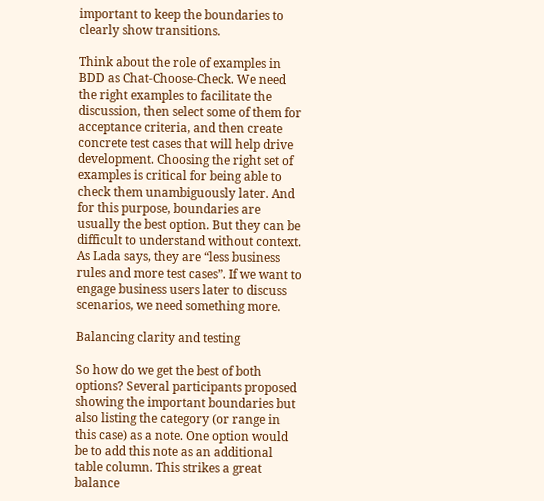important to keep the boundaries to clearly show transitions.

Think about the role of examples in BDD as Chat-Choose-Check. We need the right examples to facilitate the discussion, then select some of them for acceptance criteria, and then create concrete test cases that will help drive development. Choosing the right set of examples is critical for being able to check them unambiguously later. And for this purpose, boundaries are usually the best option. But they can be difficult to understand without context. As Lada says, they are “less business rules and more test cases”. If we want to engage business users later to discuss scenarios, we need something more.

Balancing clarity and testing

So how do we get the best of both options? Several participants proposed showing the important boundaries but also listing the category (or range in this case) as a note. One option would be to add this note as an additional table column. This strikes a great balance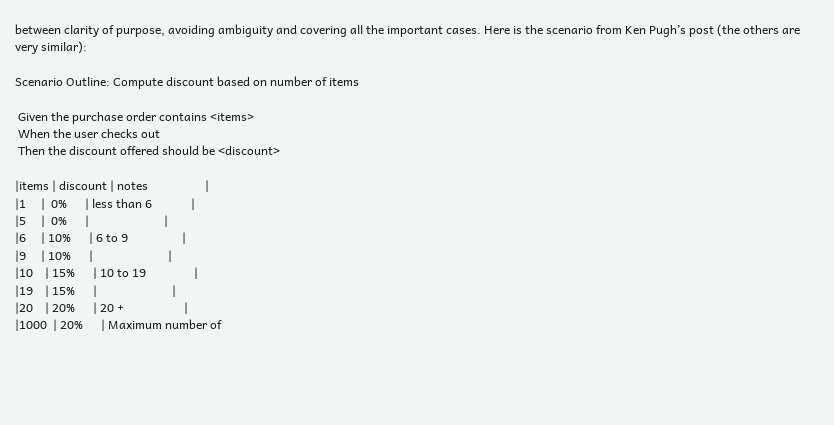between clarity of purpose, avoiding ambiguity and covering all the important cases. Here is the scenario from Ken Pugh’s post (the others are very similar):

Scenario Outline: Compute discount based on number of items

 Given the purchase order contains <items>
 When the user checks out
 Then the discount offered should be <discount>

|items | discount | notes                   |
|1     |  0%      | less than 6             |
|5     |  0%      |                         |
|6     | 10%      | 6 to 9                  |
|9     | 10%      |                         |
|10    | 15%      | 10 to 19                |
|19    | 15%      |                         |
|20    | 20%      | 20 +                    |
|1000  | 20%      | Maximum number of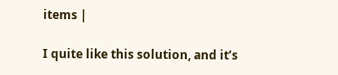items |

I quite like this solution, and it’s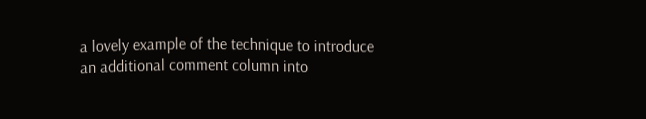a lovely example of the technique to introduce an additional comment column into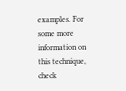examples. For some more information on this technique, check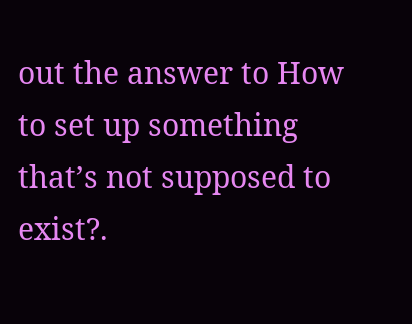out the answer to How to set up something that’s not supposed to exist?.